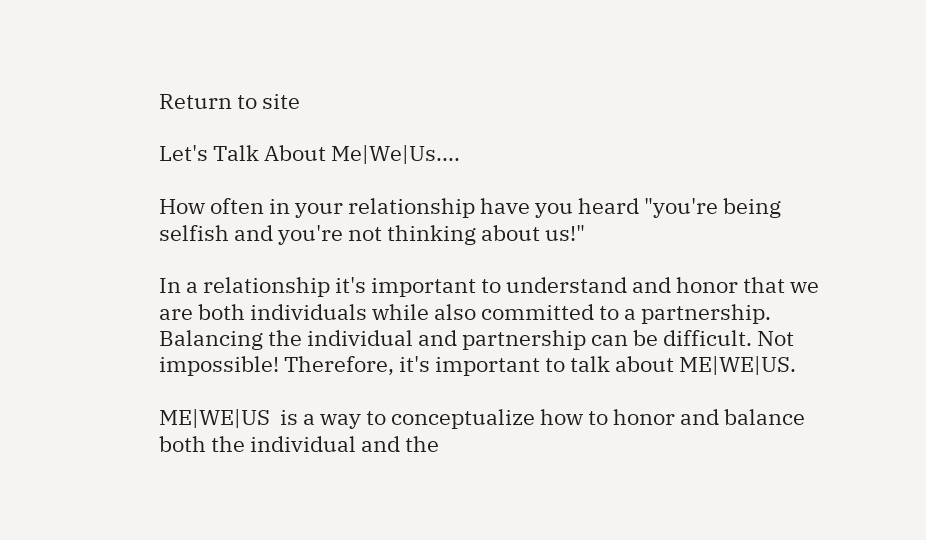Return to site

Let's Talk About Me|We|Us....

How often in your relationship have you heard "you're being selfish and you're not thinking about us!"

In a relationship it's important to understand and honor that we are both individuals while also committed to a partnership. Balancing the individual and partnership can be difficult. Not impossible! Therefore, it's important to talk about ME|WE|US.

ME|WE|US  is a way to conceptualize how to honor and balance both the individual and the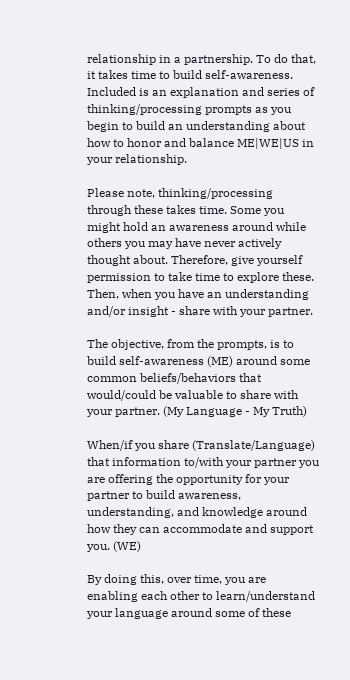relationship in a partnership. To do that, it takes time to build self-awareness. Included is an explanation and series of thinking/processing prompts as you begin to build an understanding about how to honor and balance ME|WE|US in your relationship.

Please note, thinking/processing through these takes time. Some you might hold an awareness around while others you may have never actively thought about. Therefore, give yourself permission to take time to explore these. Then, when you have an understanding and/or insight - share with your partner.

The objective, from the prompts, is to build self-awareness (ME) around some common beliefs/behaviors that would/could be valuable to share with your partner. (My Language - My Truth)

When/if you share (Translate/Language) that information to/with your partner you are offering the opportunity for your partner to build awareness, understanding, and knowledge around how they can accommodate and support you. (WE)

By doing this, over time, you are enabling each other to learn/understand your language around some of these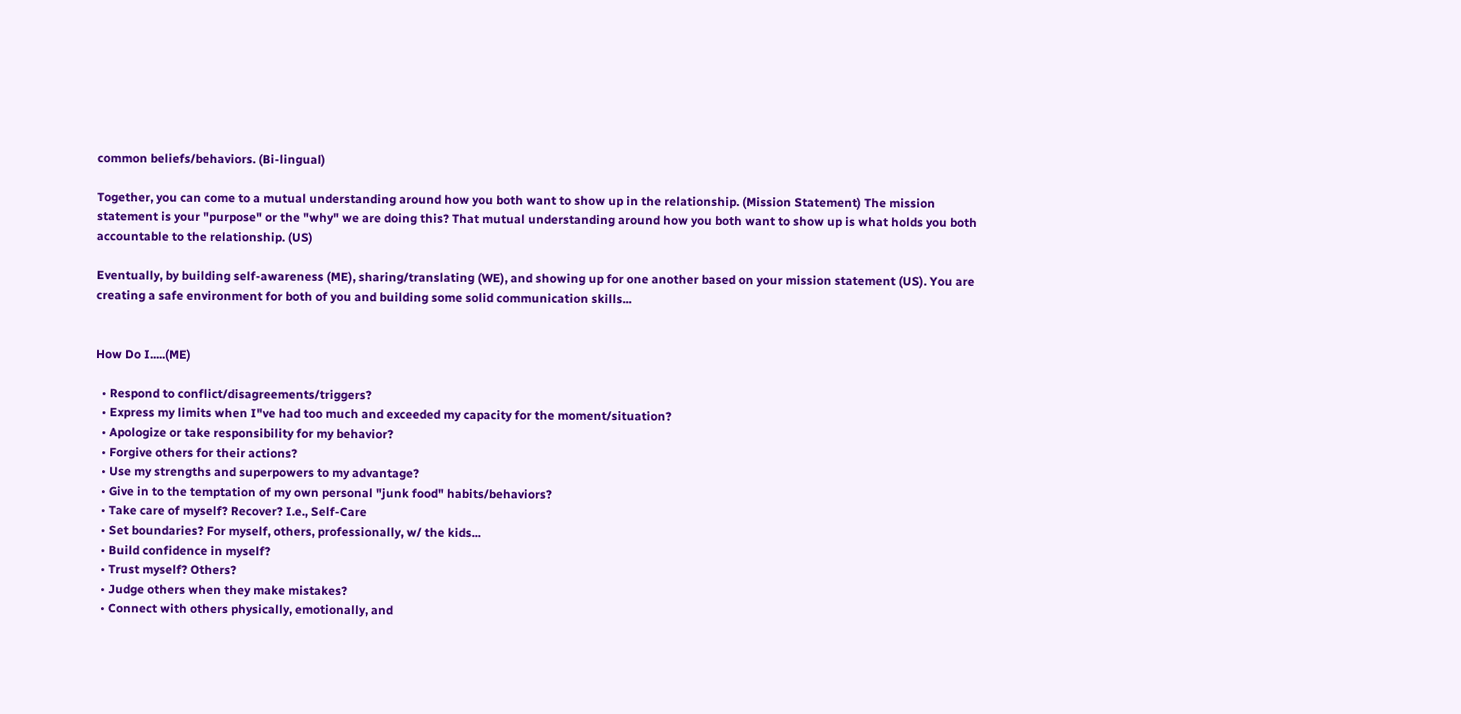common beliefs/behaviors. (Bi-lingual)

Together, you can come to a mutual understanding around how you both want to show up in the relationship. (Mission Statement) The mission statement is your "purpose" or the "why" we are doing this? That mutual understanding around how you both want to show up is what holds you both accountable to the relationship. (US)

Eventually, by building self-awareness (ME), sharing/translating (WE), and showing up for one another based on your mission statement (US). You are creating a safe environment for both of you and building some solid communication skills...


How Do I.....(ME)

  • Respond to conflict/disagreements/triggers?
  • Express my limits when I"ve had too much and exceeded my capacity for the moment/situation?
  • Apologize or take responsibility for my behavior?
  • Forgive others for their actions?
  • Use my strengths and superpowers to my advantage?
  • Give in to the temptation of my own personal "junk food" habits/behaviors?
  • Take care of myself? Recover? I.e., Self-Care
  • Set boundaries? For myself, others, professionally, w/ the kids...
  • Build confidence in myself?
  • Trust myself? Others?
  • Judge others when they make mistakes?
  • Connect with others physically, emotionally, and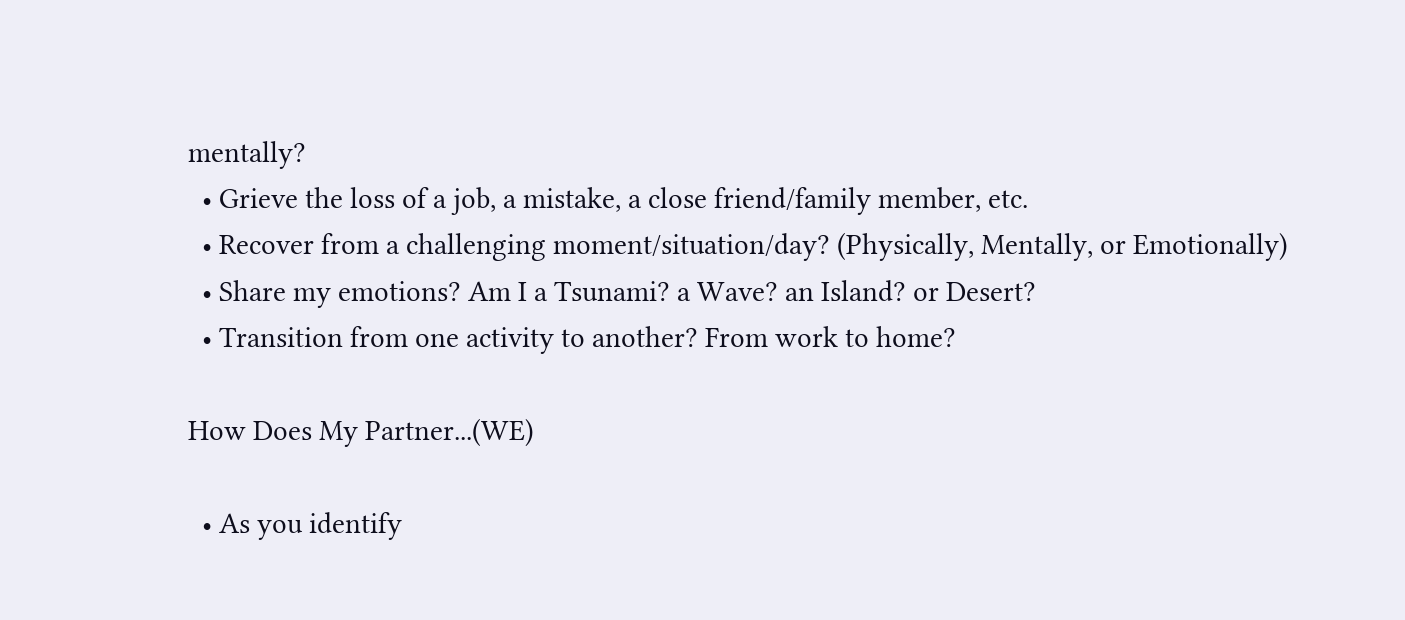mentally?
  • Grieve the loss of a job, a mistake, a close friend/family member, etc.
  • Recover from a challenging moment/situation/day? (Physically, Mentally, or Emotionally)
  • Share my emotions? Am I a Tsunami? a Wave? an Island? or Desert?
  • Transition from one activity to another? From work to home?

How Does My Partner...(WE)

  • As you identify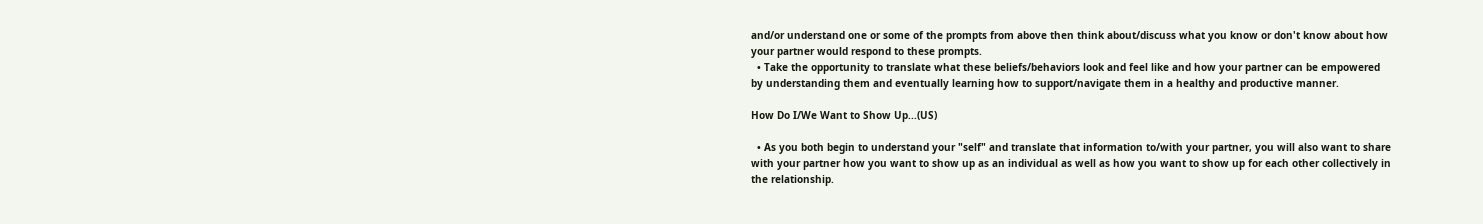and/or understand one or some of the prompts from above then think about/discuss what you know or don't know about how your partner would respond to these prompts.
  • Take the opportunity to translate what these beliefs/behaviors look and feel like and how your partner can be empowered by understanding them and eventually learning how to support/navigate them in a healthy and productive manner.

How Do I/We Want to Show Up...(US)

  • As you both begin to understand your "self" and translate that information to/with your partner, you will also want to share with your partner how you want to show up as an individual as well as how you want to show up for each other collectively in the relationship.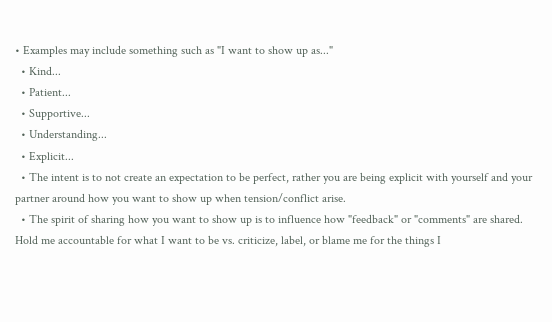• Examples may include something such as "I want to show up as..."
  • Kind...
  • Patient...
  • Supportive...
  • Understanding...
  • Explicit...
  • The intent is to not create an expectation to be perfect, rather you are being explicit with yourself and your partner around how you want to show up when tension/conflict arise.
  • The spirit of sharing how you want to show up is to influence how "feedback" or "comments" are shared. Hold me accountable for what I want to be vs. criticize, label, or blame me for the things I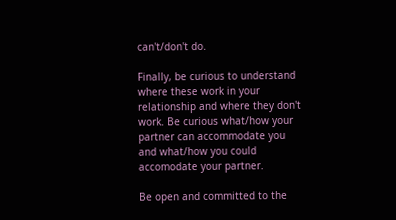can't/don't do.

Finally, be curious to understand where these work in your relationship and where they don't work. Be curious what/how your partner can accommodate you and what/how you could accomodate your partner.

Be open and committed to the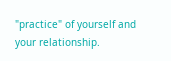"practice" of yourself and your relationship.